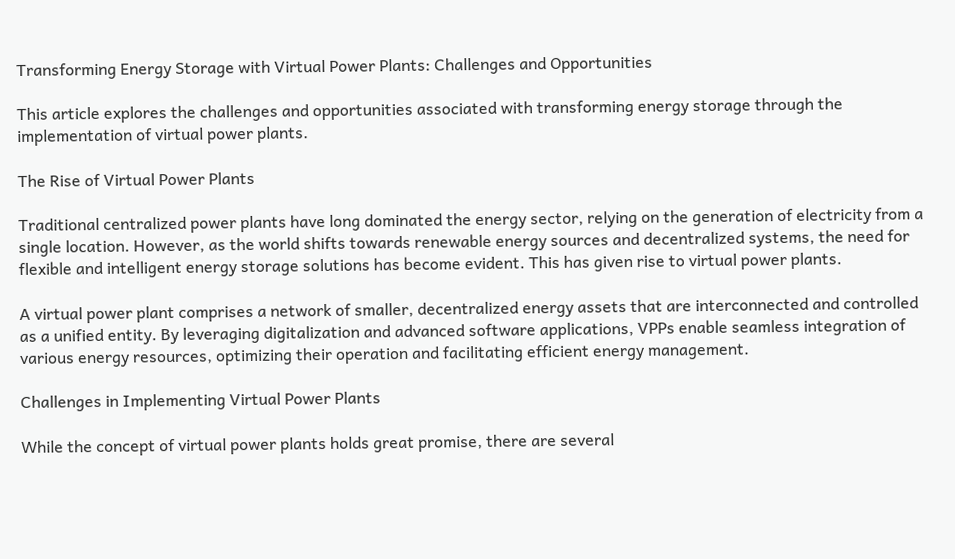Transforming Energy Storage with Virtual Power Plants: Challenges and Opportunities

This article explores the challenges and opportunities associated with transforming energy storage through the implementation of virtual power plants.

The Rise of Virtual Power Plants

Traditional centralized power plants have long dominated the energy sector, relying on the generation of electricity from a single location. However, as the world shifts towards renewable energy sources and decentralized systems, the need for flexible and intelligent energy storage solutions has become evident. This has given rise to virtual power plants.

A virtual power plant comprises a network of smaller, decentralized energy assets that are interconnected and controlled as a unified entity. By leveraging digitalization and advanced software applications, VPPs enable seamless integration of various energy resources, optimizing their operation and facilitating efficient energy management.

Challenges in Implementing Virtual Power Plants

While the concept of virtual power plants holds great promise, there are several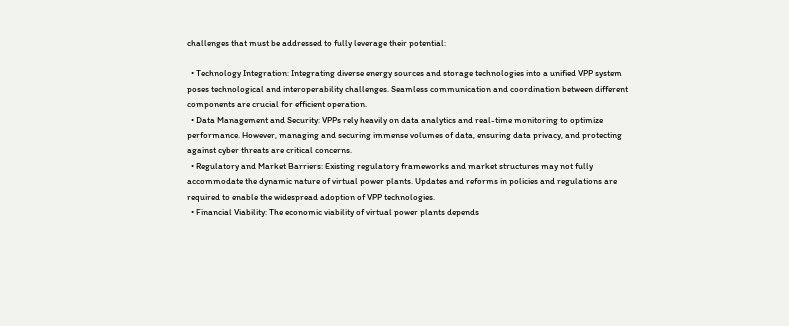challenges that must be addressed to fully leverage their potential:

  • Technology Integration: Integrating diverse energy sources and storage technologies into a unified VPP system poses technological and interoperability challenges. Seamless communication and coordination between different components are crucial for efficient operation.
  • Data Management and Security: VPPs rely heavily on data analytics and real-time monitoring to optimize performance. However, managing and securing immense volumes of data, ensuring data privacy, and protecting against cyber threats are critical concerns.
  • Regulatory and Market Barriers: Existing regulatory frameworks and market structures may not fully accommodate the dynamic nature of virtual power plants. Updates and reforms in policies and regulations are required to enable the widespread adoption of VPP technologies.
  • Financial Viability: The economic viability of virtual power plants depends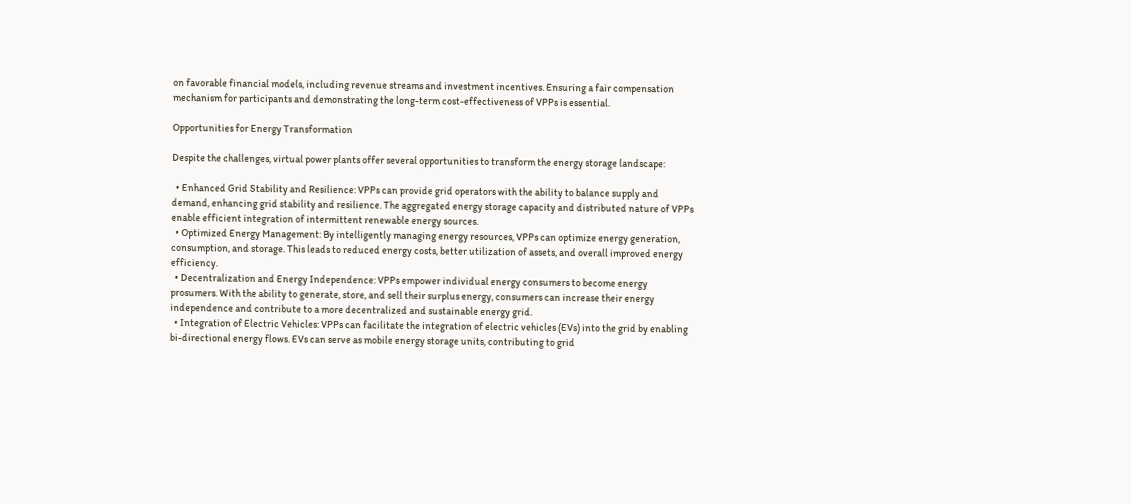on favorable financial models, including revenue streams and investment incentives. Ensuring a fair compensation mechanism for participants and demonstrating the long-term cost-effectiveness of VPPs is essential.

Opportunities for Energy Transformation

Despite the challenges, virtual power plants offer several opportunities to transform the energy storage landscape:

  • Enhanced Grid Stability and Resilience: VPPs can provide grid operators with the ability to balance supply and demand, enhancing grid stability and resilience. The aggregated energy storage capacity and distributed nature of VPPs enable efficient integration of intermittent renewable energy sources.
  • Optimized Energy Management: By intelligently managing energy resources, VPPs can optimize energy generation, consumption, and storage. This leads to reduced energy costs, better utilization of assets, and overall improved energy efficiency.
  • Decentralization and Energy Independence: VPPs empower individual energy consumers to become energy prosumers. With the ability to generate, store, and sell their surplus energy, consumers can increase their energy independence and contribute to a more decentralized and sustainable energy grid.
  • Integration of Electric Vehicles: VPPs can facilitate the integration of electric vehicles (EVs) into the grid by enabling bi-directional energy flows. EVs can serve as mobile energy storage units, contributing to grid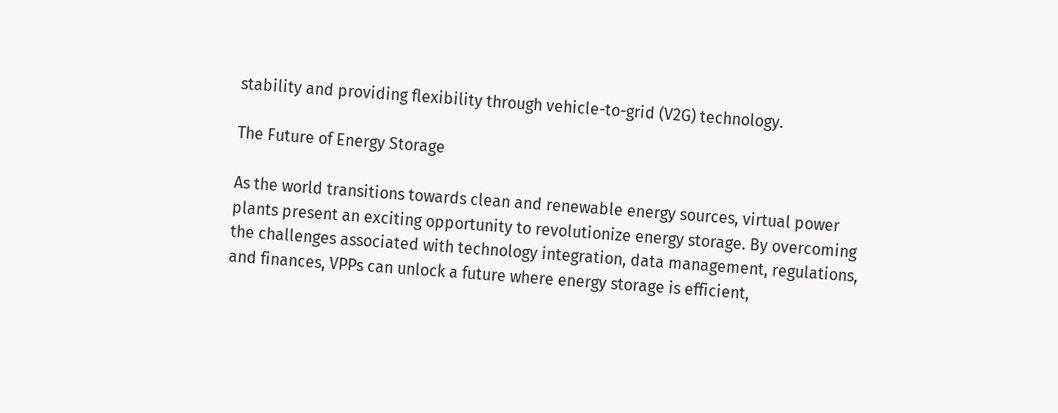stability and providing flexibility through vehicle-to-grid (V2G) technology.

The Future of Energy Storage

As the world transitions towards clean and renewable energy sources, virtual power plants present an exciting opportunity to revolutionize energy storage. By overcoming the challenges associated with technology integration, data management, regulations, and finances, VPPs can unlock a future where energy storage is efficient,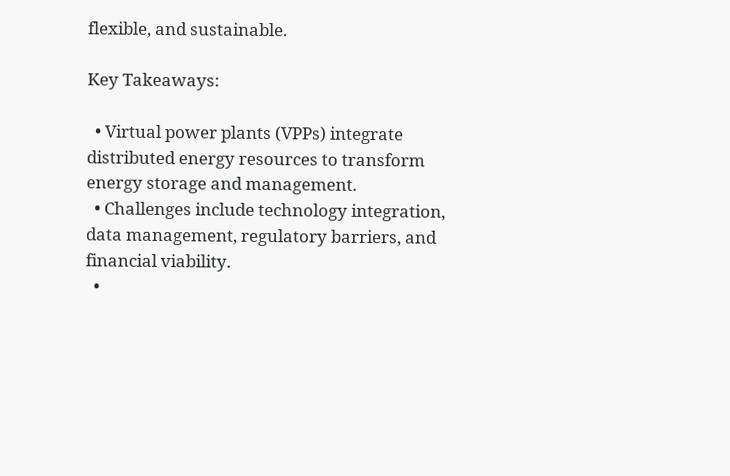flexible, and sustainable.

Key Takeaways:

  • Virtual power plants (VPPs) integrate distributed energy resources to transform energy storage and management.
  • Challenges include technology integration, data management, regulatory barriers, and financial viability.
  •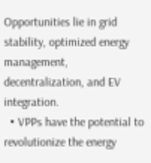Opportunities lie in grid stability, optimized energy management, decentralization, and EV integration.
  • VPPs have the potential to revolutionize the energy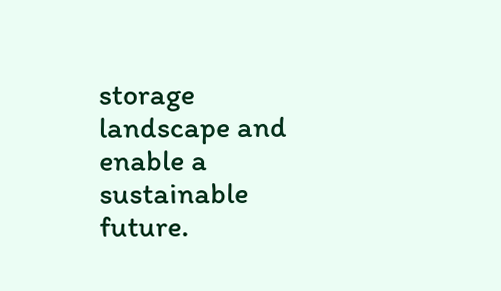storage landscape and enable a sustainable future.